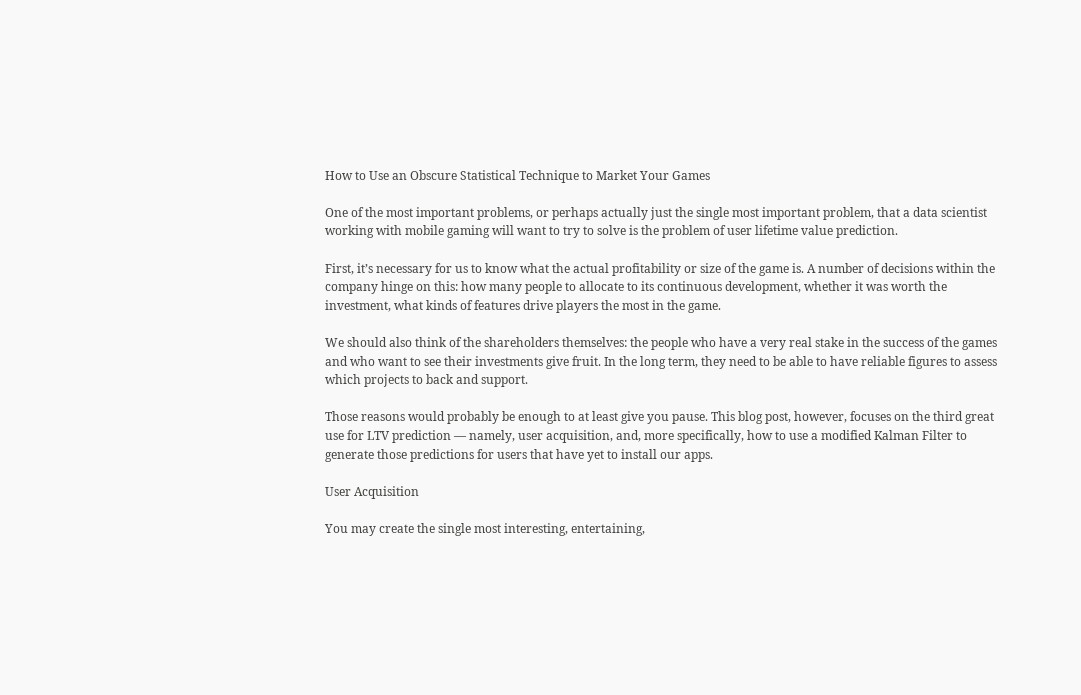How to Use an Obscure Statistical Technique to Market Your Games

One of the most important problems, or perhaps actually just the single most important problem, that a data scientist working with mobile gaming will want to try to solve is the problem of user lifetime value prediction.

First, it’s necessary for us to know what the actual profitability or size of the game is. A number of decisions within the company hinge on this: how many people to allocate to its continuous development, whether it was worth the investment, what kinds of features drive players the most in the game.

We should also think of the shareholders themselves: the people who have a very real stake in the success of the games and who want to see their investments give fruit. In the long term, they need to be able to have reliable figures to assess which projects to back and support.

Those reasons would probably be enough to at least give you pause. This blog post, however, focuses on the third great use for LTV prediction — namely, user acquisition, and, more specifically, how to use a modified Kalman Filter to generate those predictions for users that have yet to install our apps.

User Acquisition

You may create the single most interesting, entertaining,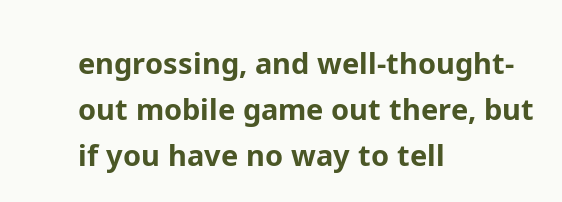engrossing, and well-thought-out mobile game out there, but if you have no way to tell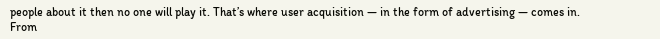people about it then no one will play it. That’s where user acquisition — in the form of advertising — comes in. From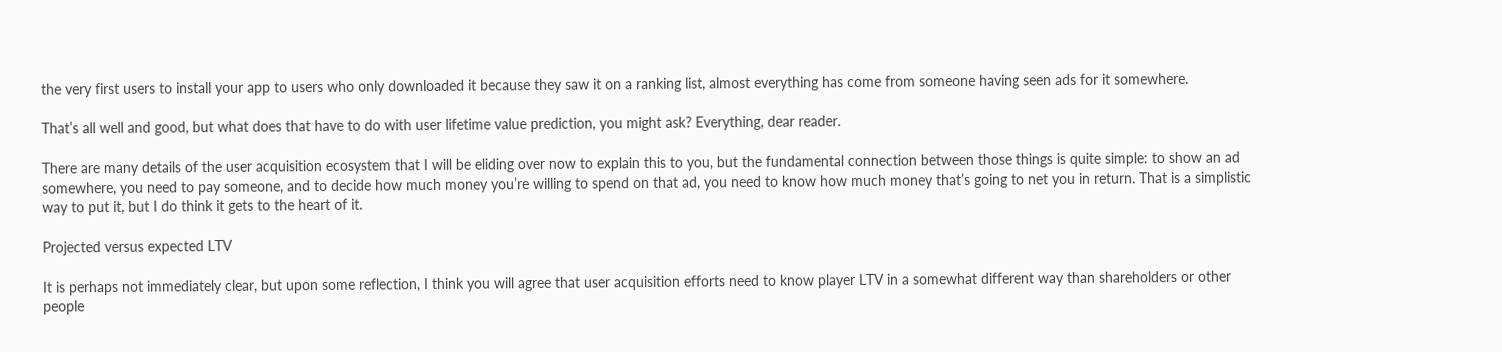the very first users to install your app to users who only downloaded it because they saw it on a ranking list, almost everything has come from someone having seen ads for it somewhere.

That’s all well and good, but what does that have to do with user lifetime value prediction, you might ask? Everything, dear reader.

There are many details of the user acquisition ecosystem that I will be eliding over now to explain this to you, but the fundamental connection between those things is quite simple: to show an ad somewhere, you need to pay someone, and to decide how much money you’re willing to spend on that ad, you need to know how much money that’s going to net you in return. That is a simplistic way to put it, but I do think it gets to the heart of it.

Projected versus expected LTV

It is perhaps not immediately clear, but upon some reflection, I think you will agree that user acquisition efforts need to know player LTV in a somewhat different way than shareholders or other people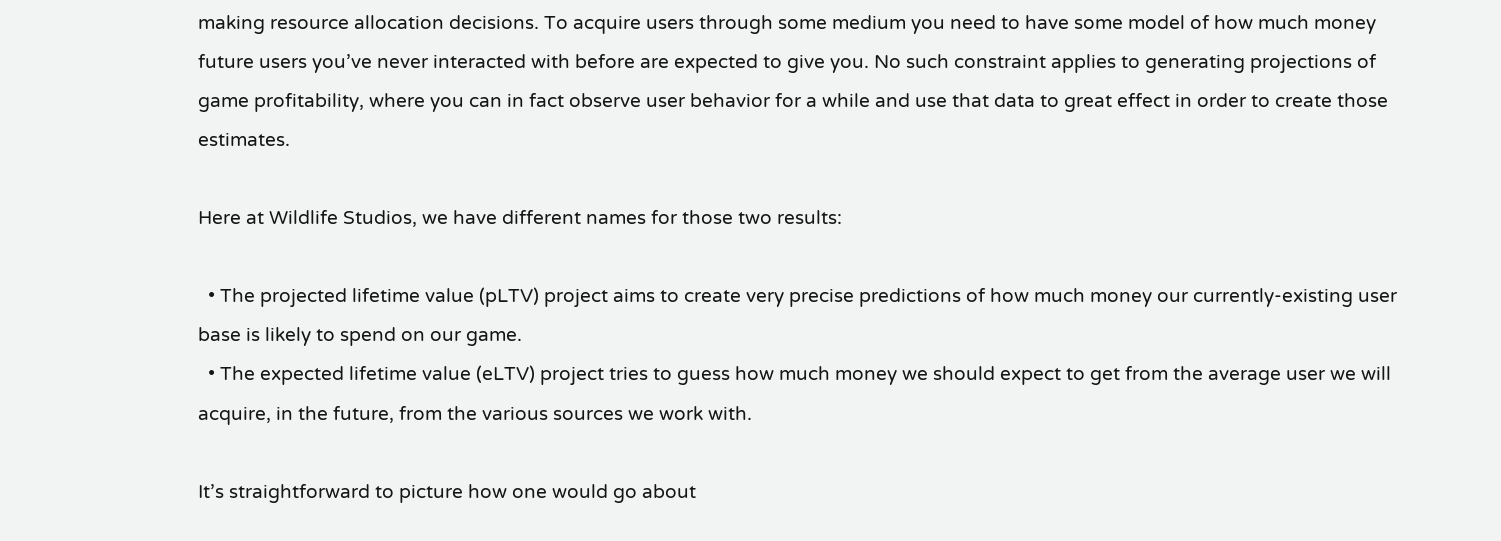making resource allocation decisions. To acquire users through some medium you need to have some model of how much money future users you’ve never interacted with before are expected to give you. No such constraint applies to generating projections of game profitability, where you can in fact observe user behavior for a while and use that data to great effect in order to create those estimates.

Here at Wildlife Studios, we have different names for those two results:

  • The projected lifetime value (pLTV) project aims to create very precise predictions of how much money our currently-existing user base is likely to spend on our game.
  • The expected lifetime value (eLTV) project tries to guess how much money we should expect to get from the average user we will acquire, in the future, from the various sources we work with.

It’s straightforward to picture how one would go about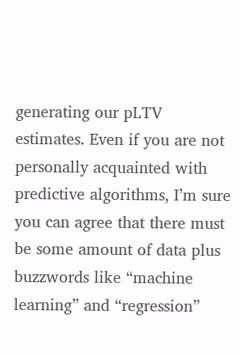generating our pLTV estimates. Even if you are not personally acquainted with predictive algorithms, I’m sure you can agree that there must be some amount of data plus buzzwords like “machine learning” and “regression”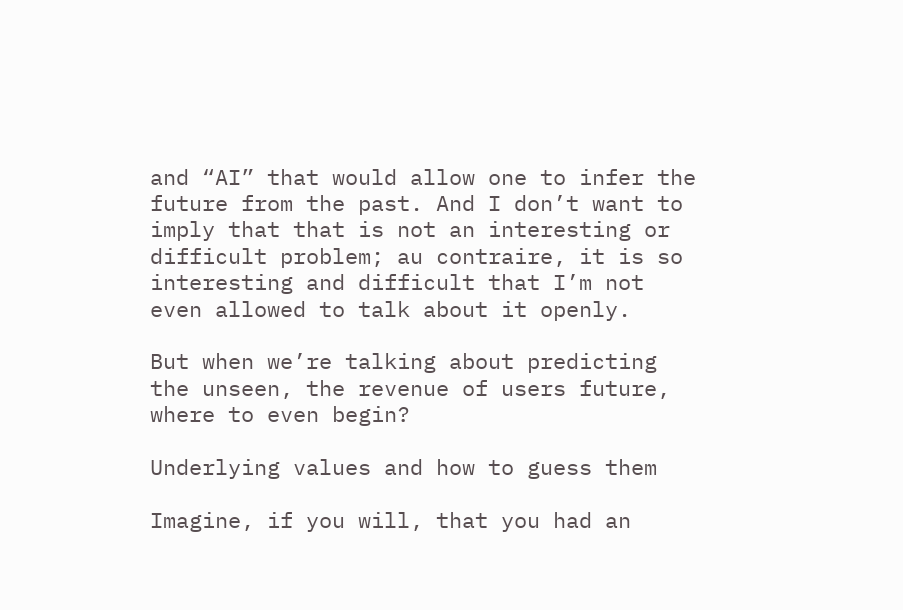and “AI” that would allow one to infer the future from the past. And I don’t want to imply that that is not an interesting or difficult problem; au contraire, it is so interesting and difficult that I’m not even allowed to talk about it openly.

But when we’re talking about predicting the unseen, the revenue of users future, where to even begin?

Underlying values and how to guess them

Imagine, if you will, that you had an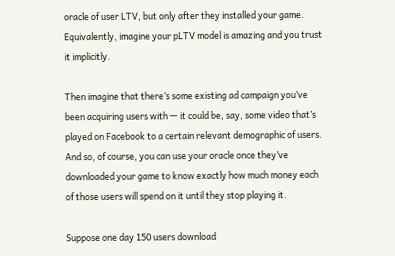oracle of user LTV, but only after they installed your game. Equivalently, imagine your pLTV model is amazing and you trust it implicitly.

Then imagine that there’s some existing ad campaign you’ve been acquiring users with — it could be, say, some video that’s played on Facebook to a certain relevant demographic of users. And so, of course, you can use your oracle once they’ve downloaded your game to know exactly how much money each of those users will spend on it until they stop playing it.

Suppose one day 150 users download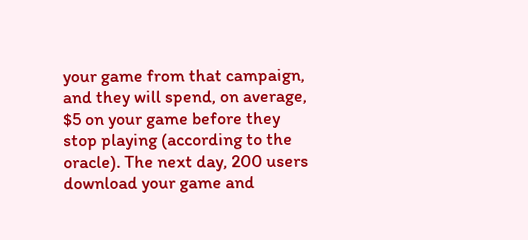your game from that campaign, and they will spend, on average, $5 on your game before they stop playing (according to the oracle). The next day, 200 users download your game and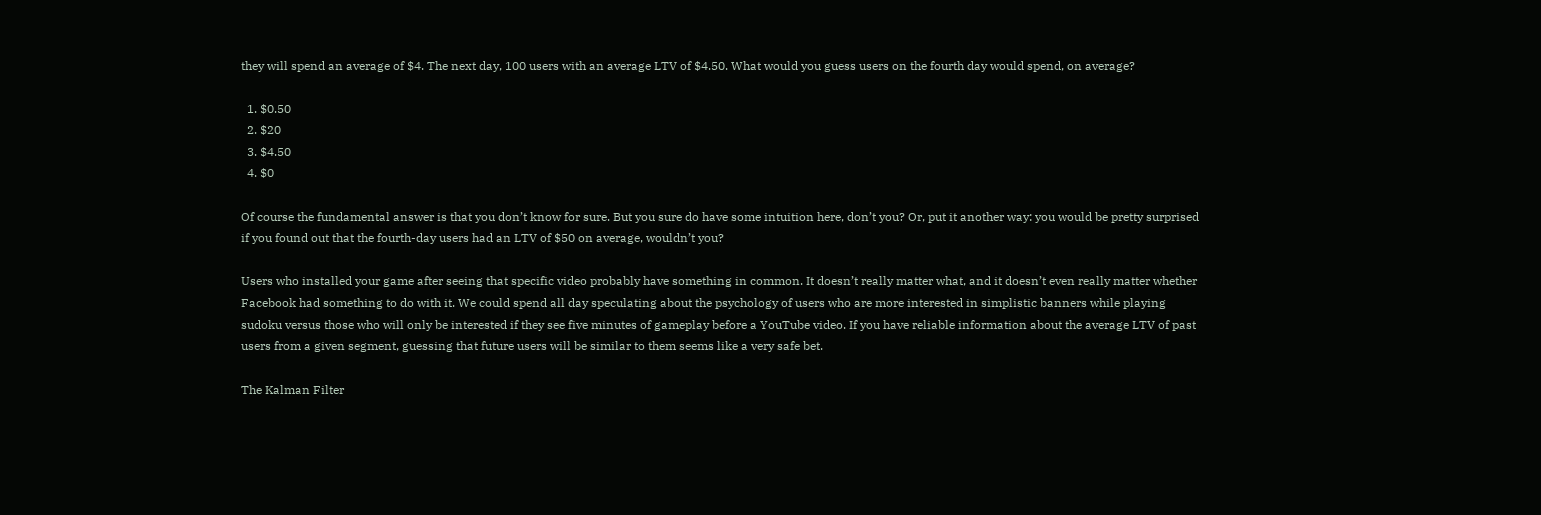they will spend an average of $4. The next day, 100 users with an average LTV of $4.50. What would you guess users on the fourth day would spend, on average?

  1. $0.50
  2. $20
  3. $4.50
  4. $0

Of course the fundamental answer is that you don’t know for sure. But you sure do have some intuition here, don’t you? Or, put it another way: you would be pretty surprised if you found out that the fourth-day users had an LTV of $50 on average, wouldn’t you?

Users who installed your game after seeing that specific video probably have something in common. It doesn’t really matter what, and it doesn’t even really matter whether Facebook had something to do with it. We could spend all day speculating about the psychology of users who are more interested in simplistic banners while playing sudoku versus those who will only be interested if they see five minutes of gameplay before a YouTube video. If you have reliable information about the average LTV of past users from a given segment, guessing that future users will be similar to them seems like a very safe bet.

The Kalman Filter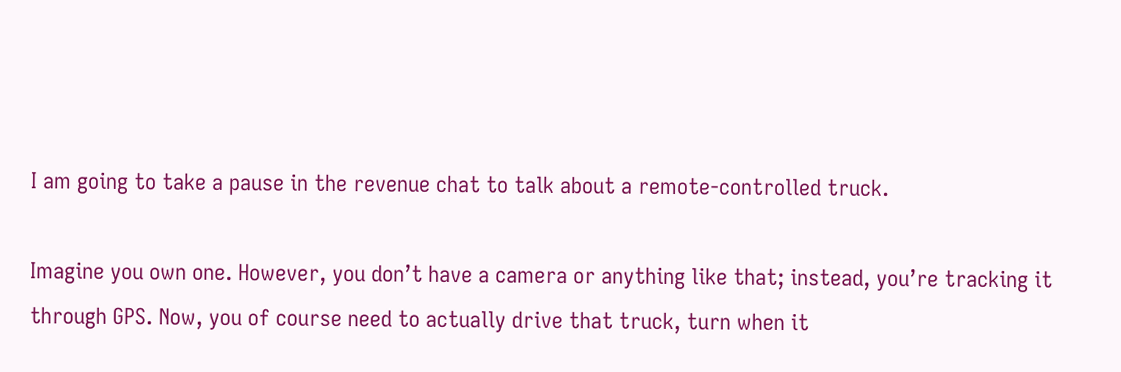I am going to take a pause in the revenue chat to talk about a remote-controlled truck.

Imagine you own one. However, you don’t have a camera or anything like that; instead, you’re tracking it through GPS. Now, you of course need to actually drive that truck, turn when it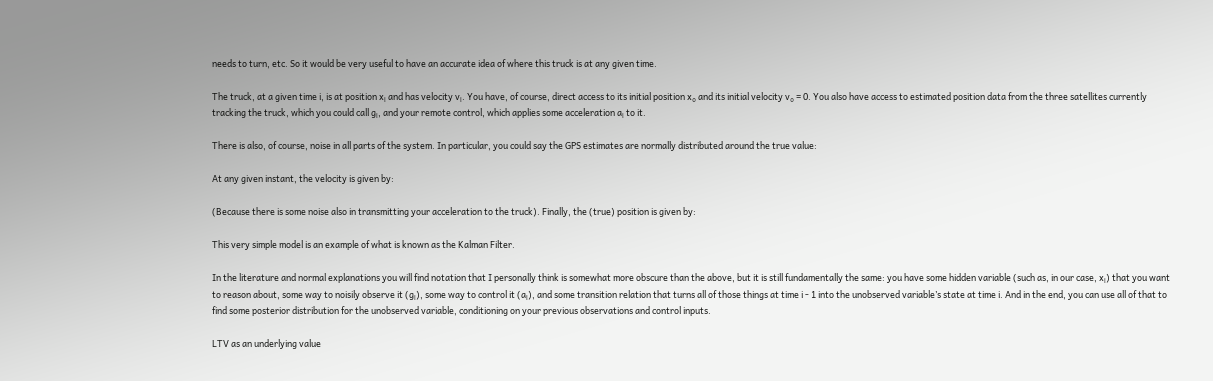needs to turn, etc. So it would be very useful to have an accurate idea of where this truck is at any given time.

The truck, at a given time i, is at position xᵢ and has velocity vᵢ. You have, of course, direct access to its initial position xₒ and its initial velocity vₒ = 0. You also have access to estimated position data from the three satellites currently tracking the truck, which you could call gᵢ, and your remote control, which applies some acceleration aᵢ to it.

There is also, of course, noise in all parts of the system. In particular, you could say the GPS estimates are normally distributed around the true value:

At any given instant, the velocity is given by:

(Because there is some noise also in transmitting your acceleration to the truck). Finally, the (true) position is given by:

This very simple model is an example of what is known as the Kalman Filter.

In the literature and normal explanations you will find notation that I personally think is somewhat more obscure than the above, but it is still fundamentally the same: you have some hidden variable (such as, in our case, xᵢ) that you want to reason about, some way to noisily observe it (gᵢ), some way to control it (aᵢ), and some transition relation that turns all of those things at time i - 1 into the unobserved variable’s state at time i. And in the end, you can use all of that to find some posterior distribution for the unobserved variable, conditioning on your previous observations and control inputs.

LTV as an underlying value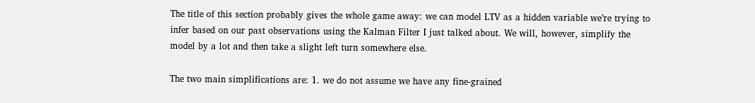The title of this section probably gives the whole game away: we can model LTV as a hidden variable we’re trying to infer based on our past observations using the Kalman Filter I just talked about. We will, however, simplify the model by a lot and then take a slight left turn somewhere else.

The two main simplifications are: 1. we do not assume we have any fine-grained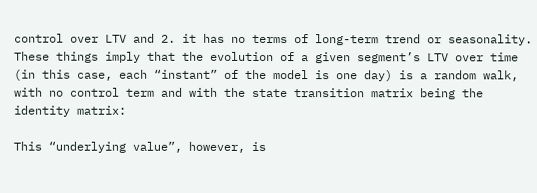control over LTV and 2. it has no terms of long-term trend or seasonality. These things imply that the evolution of a given segment’s LTV over time (in this case, each “instant” of the model is one day) is a random walk, with no control term and with the state transition matrix being the identity matrix:

This “underlying value”, however, is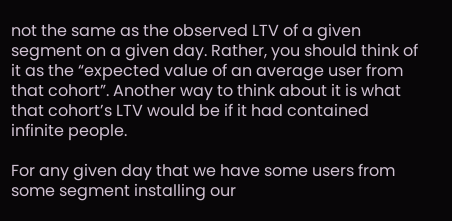not the same as the observed LTV of a given segment on a given day. Rather, you should think of it as the “expected value of an average user from that cohort”. Another way to think about it is what that cohort’s LTV would be if it had contained infinite people.

For any given day that we have some users from some segment installing our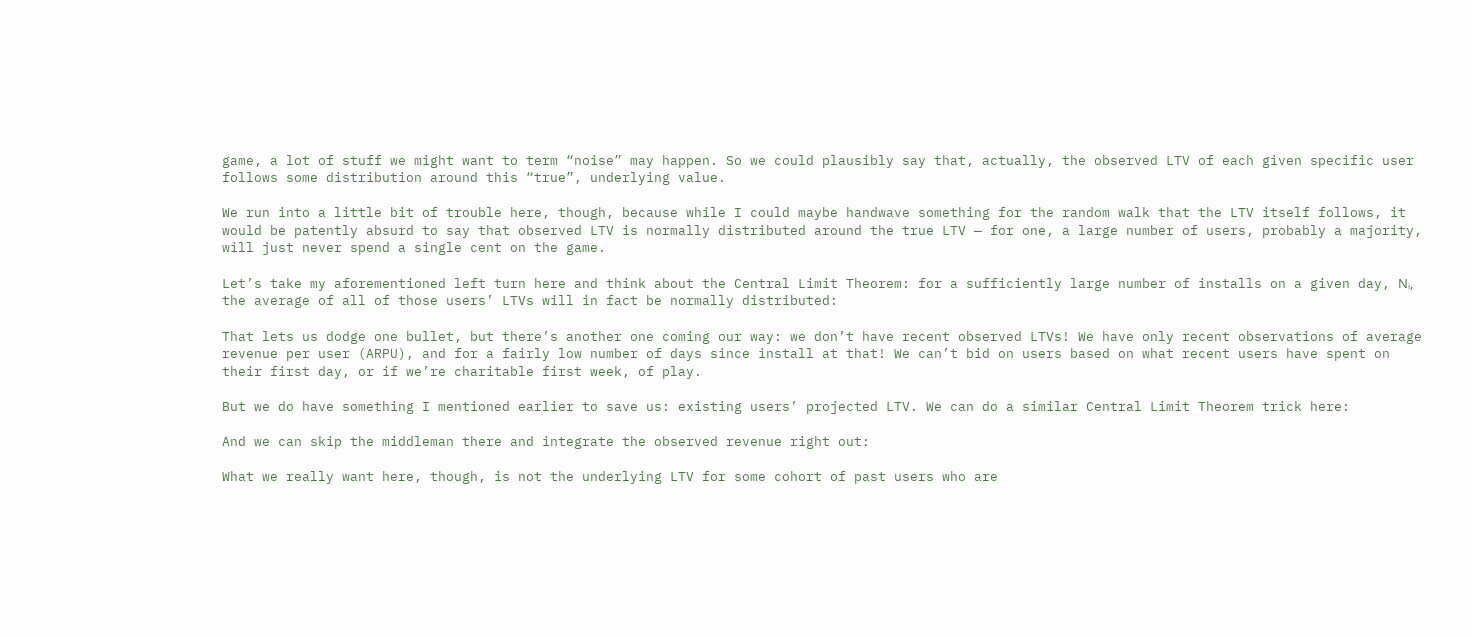game, a lot of stuff we might want to term “noise” may happen. So we could plausibly say that, actually, the observed LTV of each given specific user follows some distribution around this “true”, underlying value.

We run into a little bit of trouble here, though, because while I could maybe handwave something for the random walk that the LTV itself follows, it would be patently absurd to say that observed LTV is normally distributed around the true LTV — for one, a large number of users, probably a majority, will just never spend a single cent on the game.

Let’s take my aforementioned left turn here and think about the Central Limit Theorem: for a sufficiently large number of installs on a given day, Nᵢ, the average of all of those users’ LTVs will in fact be normally distributed:

That lets us dodge one bullet, but there’s another one coming our way: we don’t have recent observed LTVs! We have only recent observations of average revenue per user (ARPU), and for a fairly low number of days since install at that! We can’t bid on users based on what recent users have spent on their first day, or if we’re charitable first week, of play.

But we do have something I mentioned earlier to save us: existing users’ projected LTV. We can do a similar Central Limit Theorem trick here:

And we can skip the middleman there and integrate the observed revenue right out:

What we really want here, though, is not the underlying LTV for some cohort of past users who are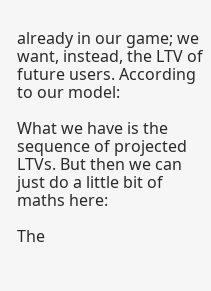already in our game; we want, instead, the LTV of future users. According to our model:

What we have is the sequence of projected LTVs. But then we can just do a little bit of maths here:

The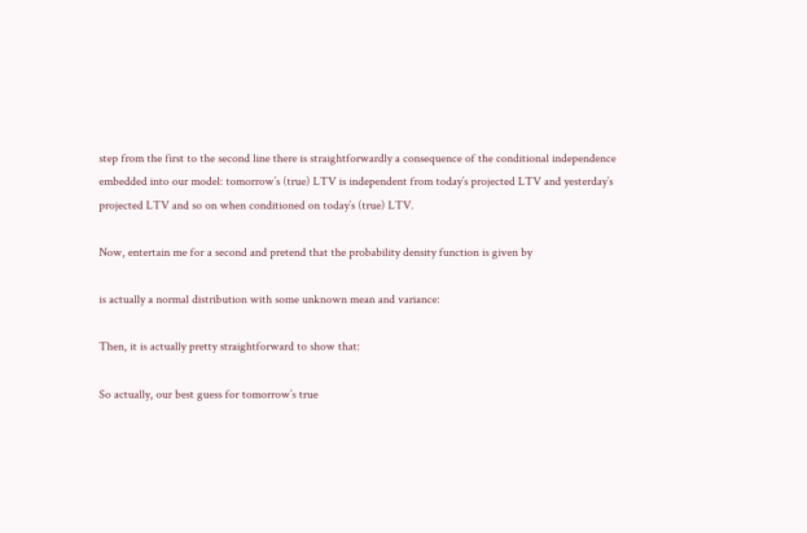step from the first to the second line there is straightforwardly a consequence of the conditional independence embedded into our model: tomorrow’s (true) LTV is independent from today’s projected LTV and yesterday’s projected LTV and so on when conditioned on today’s (true) LTV.

Now, entertain me for a second and pretend that the probability density function is given by

is actually a normal distribution with some unknown mean and variance:

Then, it is actually pretty straightforward to show that:

So actually, our best guess for tomorrow’s true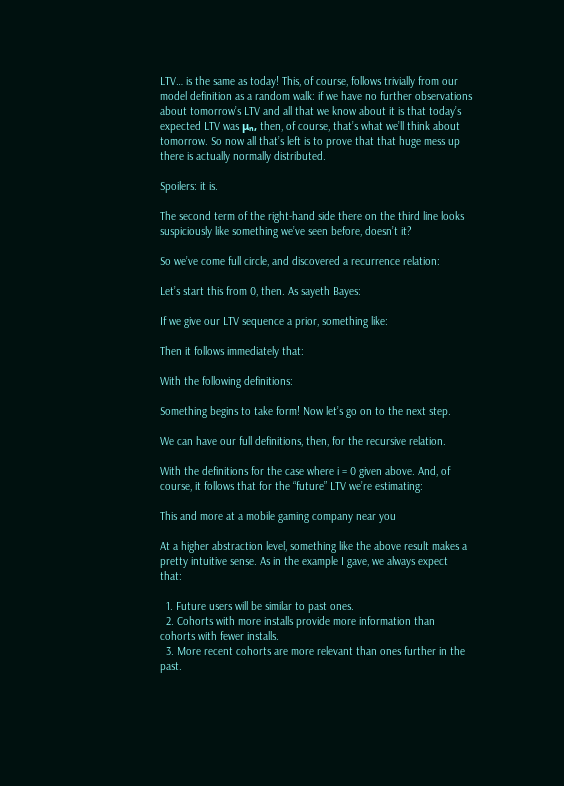LTV… is the same as today! This, of course, follows trivially from our model definition as a random walk: if we have no further observations about tomorrow’s LTV and all that we know about it is that today’s expected LTV was μₙ, then, of course, that’s what we’ll think about tomorrow. So now all that’s left is to prove that that huge mess up there is actually normally distributed.

Spoilers: it is.

The second term of the right-hand side there on the third line looks suspiciously like something we’ve seen before, doesn’t it?

So we’ve come full circle, and discovered a recurrence relation:

Let’s start this from 0, then. As sayeth Bayes:

If we give our LTV sequence a prior, something like:

Then it follows immediately that:

With the following definitions:

Something begins to take form! Now let’s go on to the next step.

We can have our full definitions, then, for the recursive relation.

With the definitions for the case where i = 0 given above. And, of course, it follows that for the “future” LTV we’re estimating:

This and more at a mobile gaming company near you

At a higher abstraction level, something like the above result makes a pretty intuitive sense. As in the example I gave, we always expect that:

  1. Future users will be similar to past ones.
  2. Cohorts with more installs provide more information than cohorts with fewer installs.
  3. More recent cohorts are more relevant than ones further in the past.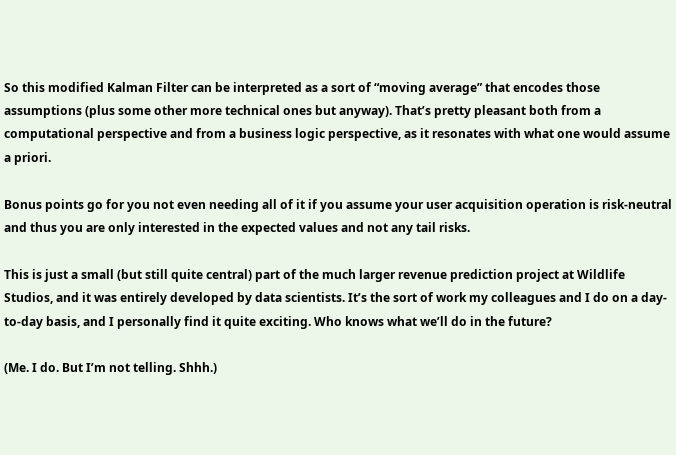So this modified Kalman Filter can be interpreted as a sort of “moving average” that encodes those assumptions (plus some other more technical ones but anyway). That’s pretty pleasant both from a computational perspective and from a business logic perspective, as it resonates with what one would assume a priori.

Bonus points go for you not even needing all of it if you assume your user acquisition operation is risk-neutral and thus you are only interested in the expected values and not any tail risks.

This is just a small (but still quite central) part of the much larger revenue prediction project at Wildlife Studios, and it was entirely developed by data scientists. It’s the sort of work my colleagues and I do on a day-to-day basis, and I personally find it quite exciting. Who knows what we’ll do in the future?

(Me. I do. But I’m not telling. Shhh.)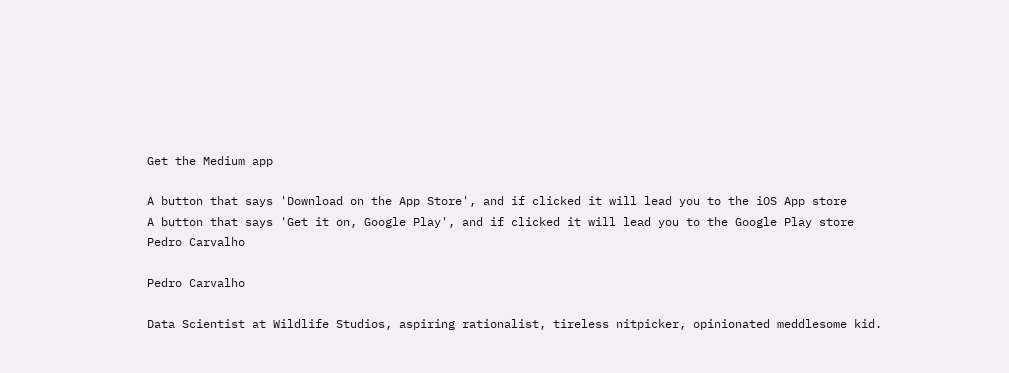Get the Medium app

A button that says 'Download on the App Store', and if clicked it will lead you to the iOS App store
A button that says 'Get it on, Google Play', and if clicked it will lead you to the Google Play store
Pedro Carvalho

Pedro Carvalho

Data Scientist at Wildlife Studios, aspiring rationalist, tireless nitpicker, opinionated meddlesome kid.